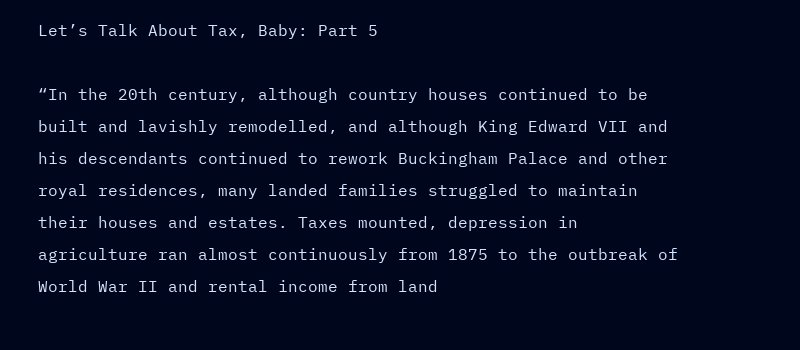Let’s Talk About Tax, Baby: Part 5

“In the 20th century, although country houses continued to be built and lavishly remodelled, and although King Edward VII and his descendants continued to rework Buckingham Palace and other royal residences, many landed families struggled to maintain their houses and estates. Taxes mounted, depression in agriculture ran almost continuously from 1875 to the outbreak of World War II and rental income from land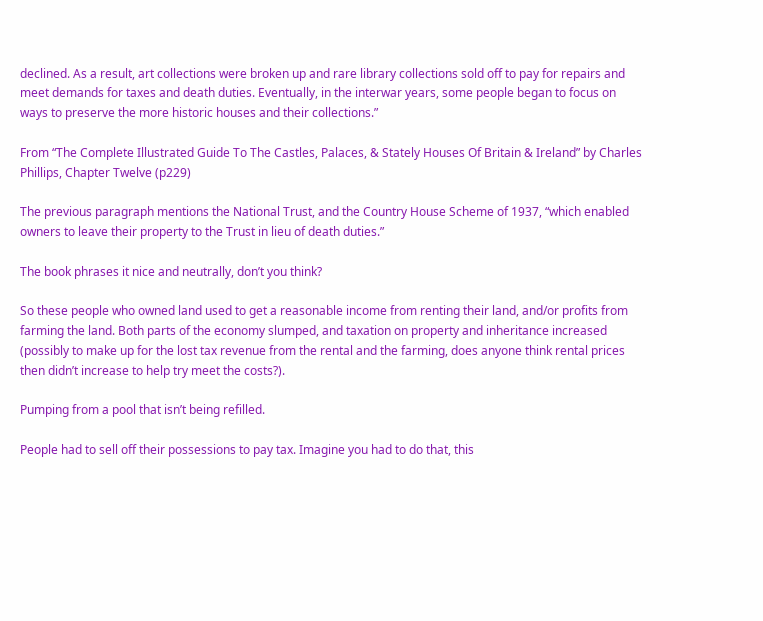declined. As a result, art collections were broken up and rare library collections sold off to pay for repairs and meet demands for taxes and death duties. Eventually, in the interwar years, some people began to focus on ways to preserve the more historic houses and their collections.”

From “The Complete Illustrated Guide To The Castles, Palaces, & Stately Houses Of Britain & Ireland” by Charles Phillips, Chapter Twelve (p229)

The previous paragraph mentions the National Trust, and the Country House Scheme of 1937, “which enabled owners to leave their property to the Trust in lieu of death duties.”

The book phrases it nice and neutrally, don’t you think?

So these people who owned land used to get a reasonable income from renting their land, and/or profits from farming the land. Both parts of the economy slumped, and taxation on property and inheritance increased (possibly to make up for the lost tax revenue from the rental and the farming, does anyone think rental prices then didn’t increase to help try meet the costs?).

Pumping from a pool that isn’t being refilled.

People had to sell off their possessions to pay tax. Imagine you had to do that, this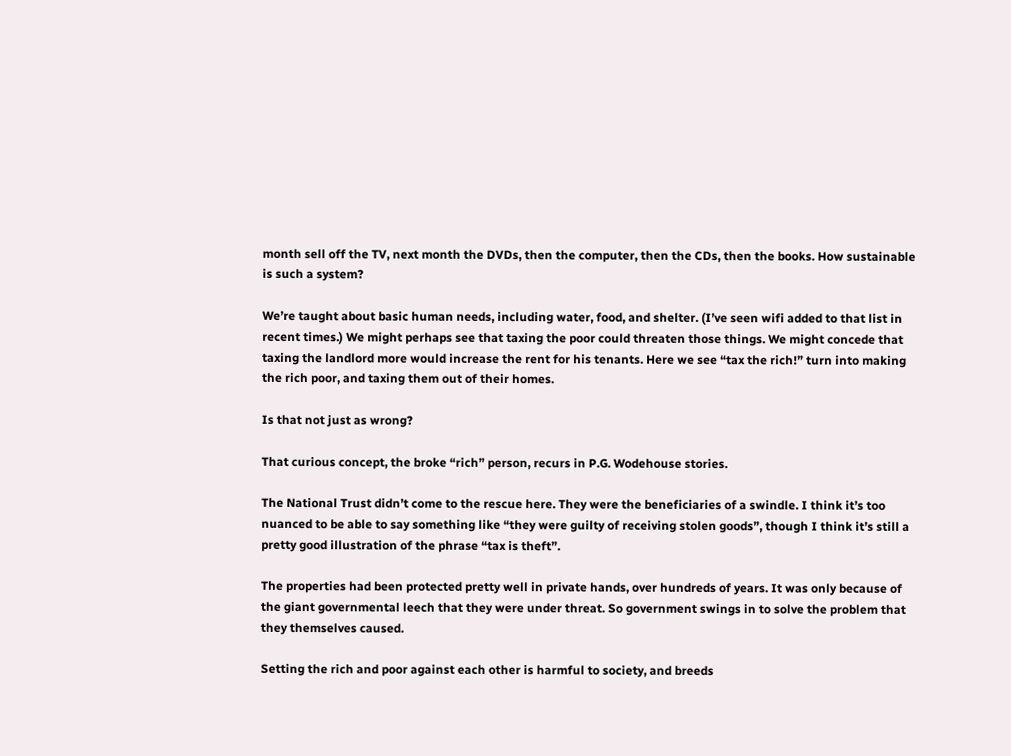month sell off the TV, next month the DVDs, then the computer, then the CDs, then the books. How sustainable is such a system?

We’re taught about basic human needs, including water, food, and shelter. (I’ve seen wifi added to that list in recent times.) We might perhaps see that taxing the poor could threaten those things. We might concede that taxing the landlord more would increase the rent for his tenants. Here we see “tax the rich!” turn into making the rich poor, and taxing them out of their homes.

Is that not just as wrong?

That curious concept, the broke “rich” person, recurs in P.G. Wodehouse stories.

The National Trust didn’t come to the rescue here. They were the beneficiaries of a swindle. I think it’s too nuanced to be able to say something like “they were guilty of receiving stolen goods”, though I think it’s still a pretty good illustration of the phrase “tax is theft”.

The properties had been protected pretty well in private hands, over hundreds of years. It was only because of the giant governmental leech that they were under threat. So government swings in to solve the problem that they themselves caused.

Setting the rich and poor against each other is harmful to society, and breeds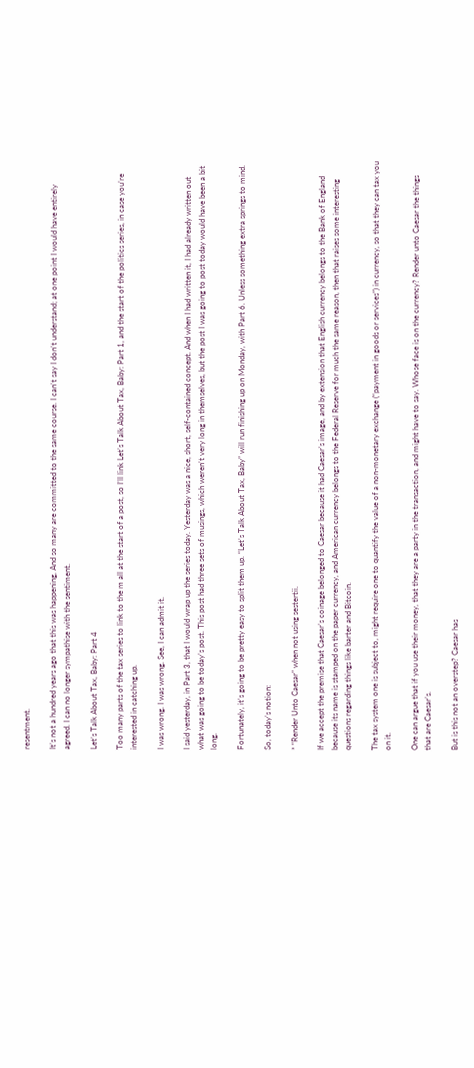resentment.

It’s not a hundred years ago that this was happening, And so many are committed to the same course. I can’t say I don’t understand; at one point I would have entirely agreed. I can no longer sympathise with the sentiment.

Let’s Talk About Tax, Baby: Part 4

Too many parts of the tax series to link to the m all at the start of a post, so I’ll link Let’s Talk About Tax, Baby: Part 1, and the start of the politics series, in case you’re interested in catching up.

I was wrong. I was wrong. See, I can admit it.

I said yesterday, in Part 3, that I would wrap up the series today. Yesterday was a nice, short, self-contained concept. And when I had written it, I had already written out what was going to be today’s post. This post had three sets of musings, which weren’t very long in themselves, but the post I was going to post today would have been a bit long.

Fortunately, it’s going to be pretty easy to split them up. “Let’s Talk About Tax, Baby” will run finishing up on Monday, with Part 6. Unless something extra springs to mind.

So, today’s notion:

* “Render Unto Caesar” when not using sestertii.

If we accept the premise that Caesar’s coinage belonged to Caesar because it had Caesar’s image, and by extension that English currency belongs to the Bank of England because its name is stamped on the paper currency, and American currency belongs to the Federal Reserve for much the same reason, then that raises some interesting questions regarding things like barter and Bitcoin.

The tax system one is subject to, might require one to quantify the value of a non-monetary exchange (“payment in goods or services”) in currency, so that they can tax you on it.

One can argue that if you use their money, that they are a party in the transaction, and might have to say. Whose face is on the currency? Render unto Caesar the things that are Caesar’s.

But is this not an overstep? Caesar has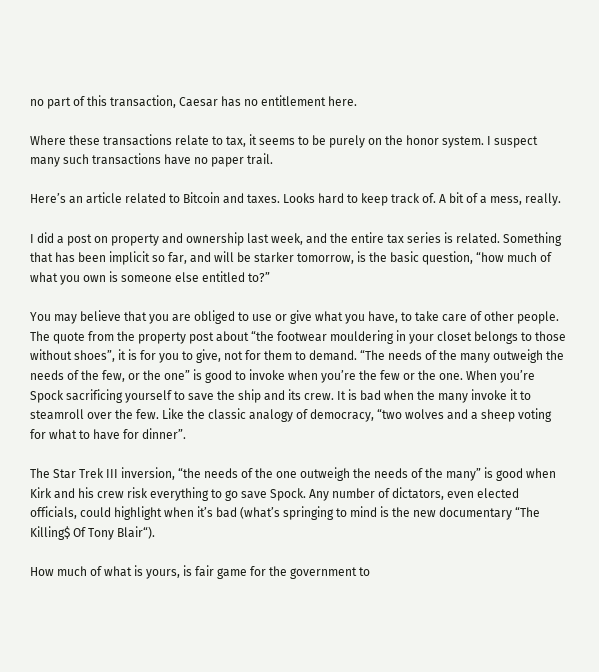no part of this transaction, Caesar has no entitlement here.

Where these transactions relate to tax, it seems to be purely on the honor system. I suspect many such transactions have no paper trail.

Here’s an article related to Bitcoin and taxes. Looks hard to keep track of. A bit of a mess, really.

I did a post on property and ownership last week, and the entire tax series is related. Something that has been implicit so far, and will be starker tomorrow, is the basic question, “how much of what you own is someone else entitled to?”

You may believe that you are obliged to use or give what you have, to take care of other people. The quote from the property post about “the footwear mouldering in your closet belongs to those without shoes”, it is for you to give, not for them to demand. “The needs of the many outweigh the needs of the few, or the one” is good to invoke when you’re the few or the one. When you’re Spock sacrificing yourself to save the ship and its crew. It is bad when the many invoke it to steamroll over the few. Like the classic analogy of democracy, “two wolves and a sheep voting for what to have for dinner”.

The Star Trek III inversion, “the needs of the one outweigh the needs of the many” is good when Kirk and his crew risk everything to go save Spock. Any number of dictators, even elected officials, could highlight when it’s bad (what’s springing to mind is the new documentary “The Killing$ Of Tony Blair“).

How much of what is yours, is fair game for the government to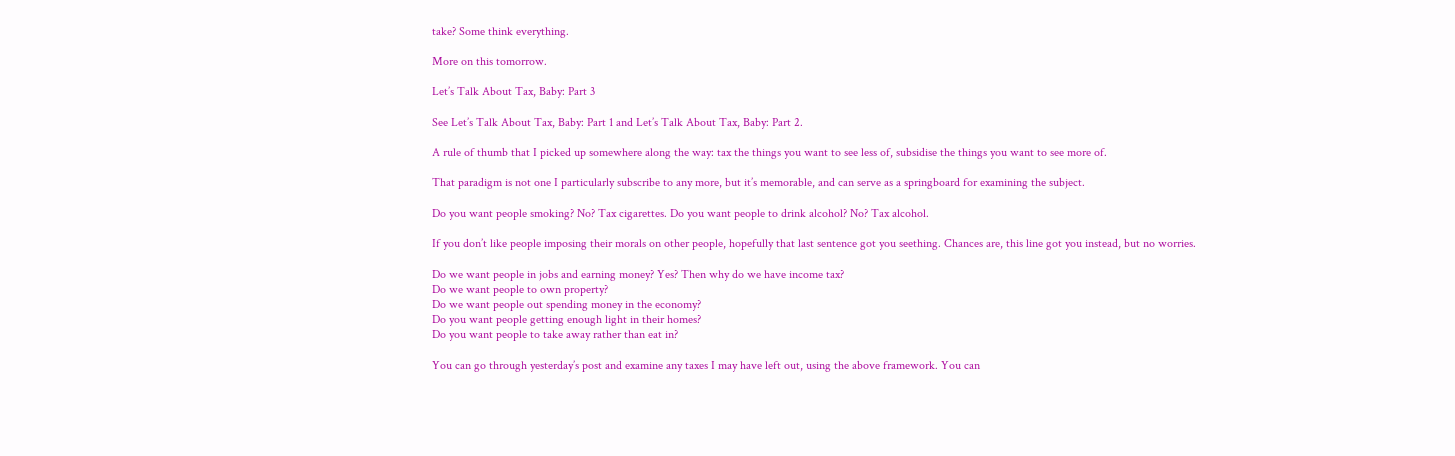take? Some think everything.

More on this tomorrow.

Let’s Talk About Tax, Baby: Part 3

See Let’s Talk About Tax, Baby: Part 1 and Let’s Talk About Tax, Baby: Part 2.

A rule of thumb that I picked up somewhere along the way: tax the things you want to see less of, subsidise the things you want to see more of.

That paradigm is not one I particularly subscribe to any more, but it’s memorable, and can serve as a springboard for examining the subject.

Do you want people smoking? No? Tax cigarettes. Do you want people to drink alcohol? No? Tax alcohol.

If you don’t like people imposing their morals on other people, hopefully that last sentence got you seething. Chances are, this line got you instead, but no worries.

Do we want people in jobs and earning money? Yes? Then why do we have income tax?
Do we want people to own property?
Do we want people out spending money in the economy?
Do you want people getting enough light in their homes?
Do you want people to take away rather than eat in?

You can go through yesterday’s post and examine any taxes I may have left out, using the above framework. You can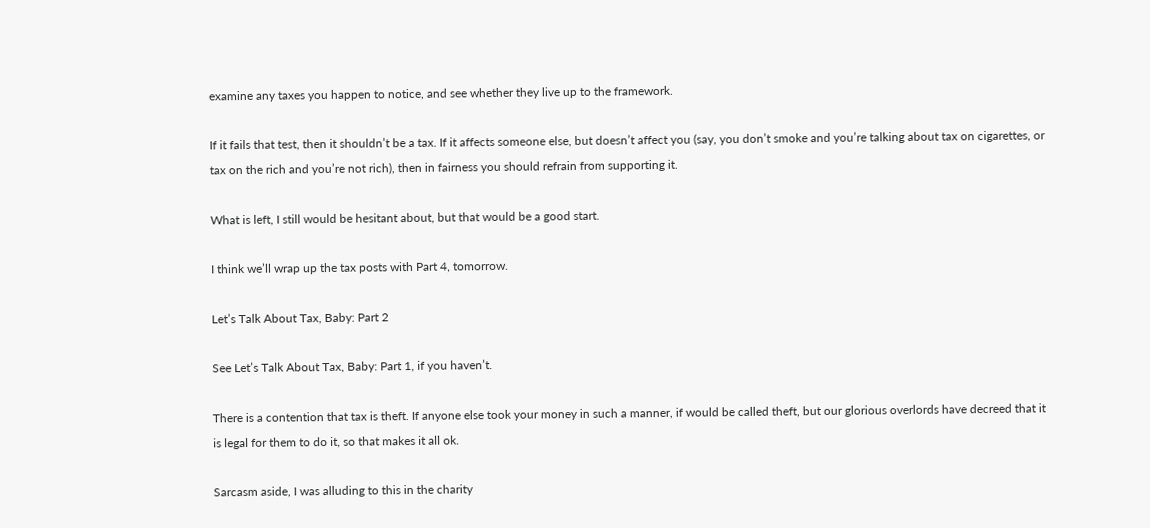examine any taxes you happen to notice, and see whether they live up to the framework.

If it fails that test, then it shouldn’t be a tax. If it affects someone else, but doesn’t affect you (say, you don’t smoke and you’re talking about tax on cigarettes, or tax on the rich and you’re not rich), then in fairness you should refrain from supporting it.

What is left, I still would be hesitant about, but that would be a good start.

I think we’ll wrap up the tax posts with Part 4, tomorrow.

Let’s Talk About Tax, Baby: Part 2

See Let’s Talk About Tax, Baby: Part 1, if you haven’t.

There is a contention that tax is theft. If anyone else took your money in such a manner, if would be called theft, but our glorious overlords have decreed that it is legal for them to do it, so that makes it all ok.

Sarcasm aside, I was alluding to this in the charity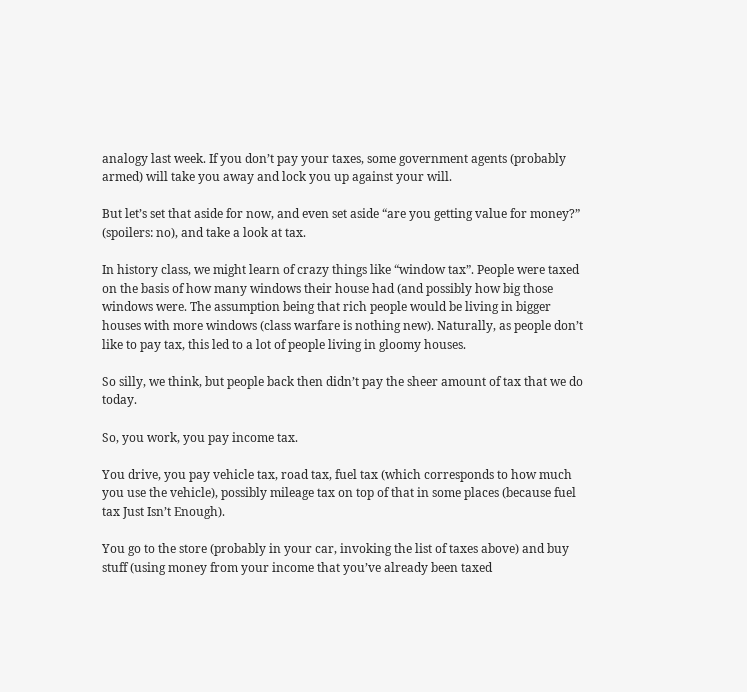analogy last week. If you don’t pay your taxes, some government agents (probably armed) will take you away and lock you up against your will.

But let’s set that aside for now, and even set aside “are you getting value for money?” (spoilers: no), and take a look at tax.

In history class, we might learn of crazy things like “window tax”. People were taxed on the basis of how many windows their house had (and possibly how big those windows were. The assumption being that rich people would be living in bigger houses with more windows (class warfare is nothing new). Naturally, as people don’t like to pay tax, this led to a lot of people living in gloomy houses.

So silly, we think, but people back then didn’t pay the sheer amount of tax that we do today.

So, you work, you pay income tax.

You drive, you pay vehicle tax, road tax, fuel tax (which corresponds to how much you use the vehicle), possibly mileage tax on top of that in some places (because fuel tax Just Isn’t Enough).

You go to the store (probably in your car, invoking the list of taxes above) and buy stuff (using money from your income that you’ve already been taxed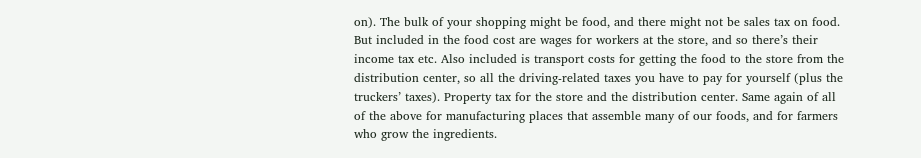on). The bulk of your shopping might be food, and there might not be sales tax on food. But included in the food cost are wages for workers at the store, and so there’s their income tax etc. Also included is transport costs for getting the food to the store from the distribution center, so all the driving-related taxes you have to pay for yourself (plus the truckers’ taxes). Property tax for the store and the distribution center. Same again of all of the above for manufacturing places that assemble many of our foods, and for farmers who grow the ingredients.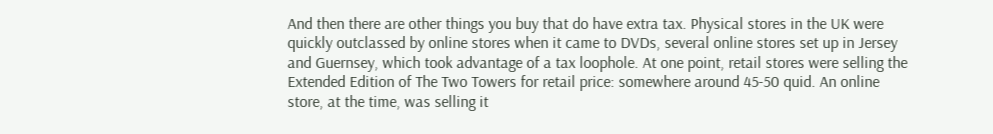And then there are other things you buy that do have extra tax. Physical stores in the UK were quickly outclassed by online stores when it came to DVDs, several online stores set up in Jersey and Guernsey, which took advantage of a tax loophole. At one point, retail stores were selling the Extended Edition of The Two Towers for retail price: somewhere around 45-50 quid. An online store, at the time, was selling it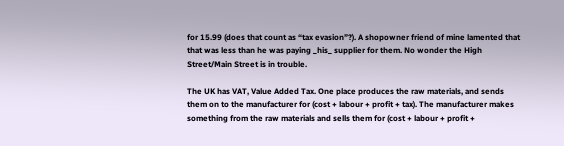for 15.99 (does that count as “tax evasion”?). A shopowner friend of mine lamented that that was less than he was paying _his_ supplier for them. No wonder the High Street/Main Street is in trouble.

The UK has VAT, Value Added Tax. One place produces the raw materials, and sends them on to the manufacturer for (cost + labour + profit + tax). The manufacturer makes something from the raw materials and sells them for (cost + labour + profit +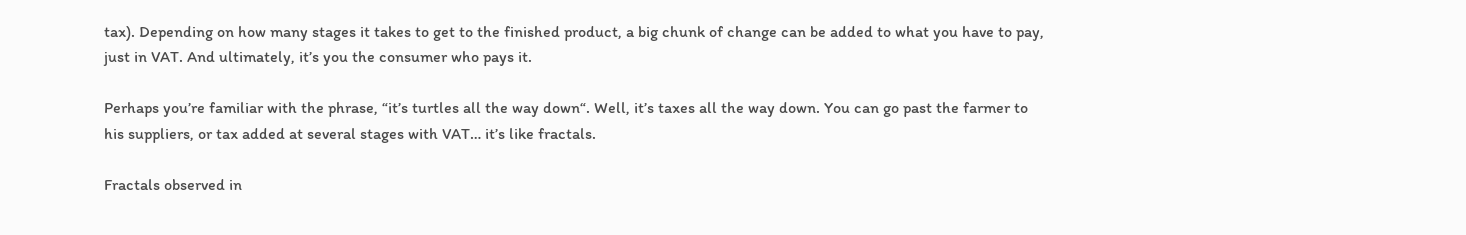tax). Depending on how many stages it takes to get to the finished product, a big chunk of change can be added to what you have to pay, just in VAT. And ultimately, it’s you the consumer who pays it.

Perhaps you’re familiar with the phrase, “it’s turtles all the way down“. Well, it’s taxes all the way down. You can go past the farmer to his suppliers, or tax added at several stages with VAT… it’s like fractals.

Fractals observed in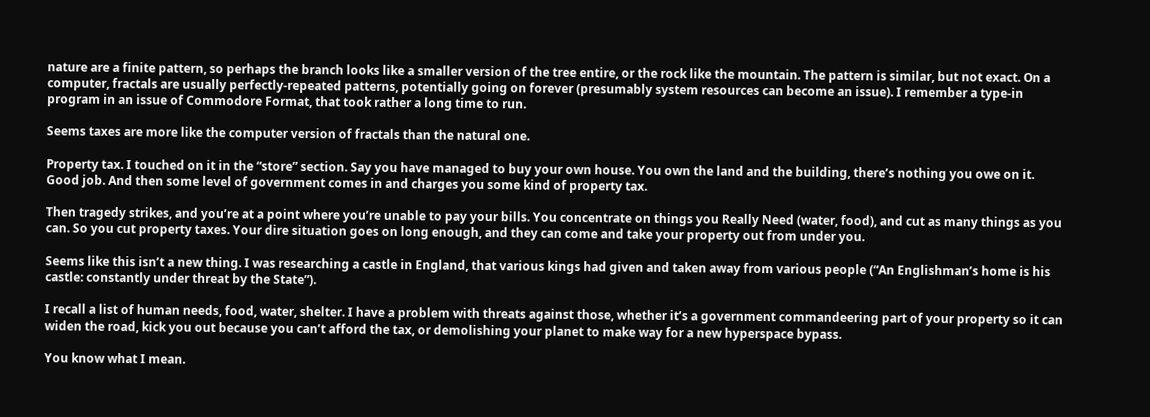nature are a finite pattern, so perhaps the branch looks like a smaller version of the tree entire, or the rock like the mountain. The pattern is similar, but not exact. On a computer, fractals are usually perfectly-repeated patterns, potentially going on forever (presumably system resources can become an issue). I remember a type-in program in an issue of Commodore Format, that took rather a long time to run.

Seems taxes are more like the computer version of fractals than the natural one.

Property tax. I touched on it in the “store” section. Say you have managed to buy your own house. You own the land and the building, there’s nothing you owe on it. Good job. And then some level of government comes in and charges you some kind of property tax.

Then tragedy strikes, and you’re at a point where you’re unable to pay your bills. You concentrate on things you Really Need (water, food), and cut as many things as you can. So you cut property taxes. Your dire situation goes on long enough, and they can come and take your property out from under you.

Seems like this isn’t a new thing. I was researching a castle in England, that various kings had given and taken away from various people (“An Englishman’s home is his castle: constantly under threat by the State”).

I recall a list of human needs, food, water, shelter. I have a problem with threats against those, whether it’s a government commandeering part of your property so it can widen the road, kick you out because you can’t afford the tax, or demolishing your planet to make way for a new hyperspace bypass.

You know what I mean.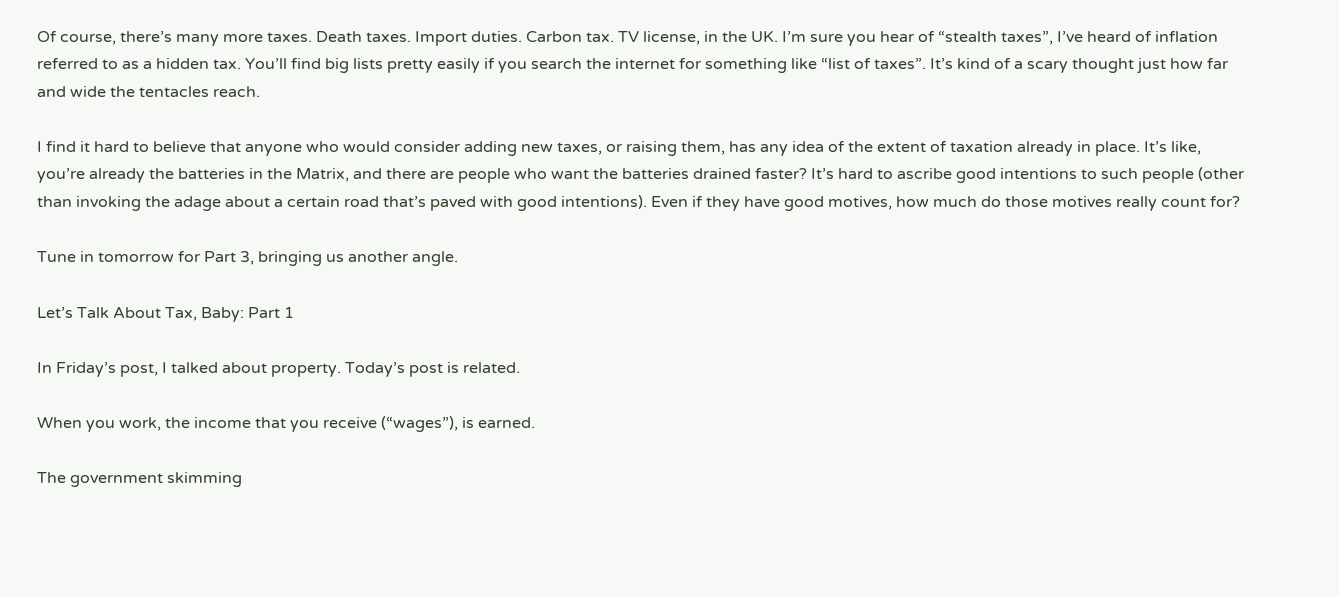Of course, there’s many more taxes. Death taxes. Import duties. Carbon tax. TV license, in the UK. I’m sure you hear of “stealth taxes”, I’ve heard of inflation referred to as a hidden tax. You’ll find big lists pretty easily if you search the internet for something like “list of taxes”. It’s kind of a scary thought just how far and wide the tentacles reach.

I find it hard to believe that anyone who would consider adding new taxes, or raising them, has any idea of the extent of taxation already in place. It’s like, you’re already the batteries in the Matrix, and there are people who want the batteries drained faster? It’s hard to ascribe good intentions to such people (other than invoking the adage about a certain road that’s paved with good intentions). Even if they have good motives, how much do those motives really count for?

Tune in tomorrow for Part 3, bringing us another angle.

Let’s Talk About Tax, Baby: Part 1

In Friday’s post, I talked about property. Today’s post is related.

When you work, the income that you receive (“wages”), is earned.

The government skimming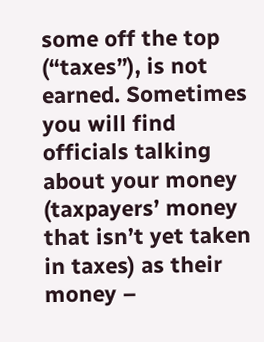some off the top (“taxes”), is not earned. Sometimes you will find officials talking about your money (taxpayers’ money that isn’t yet taken in taxes) as their money –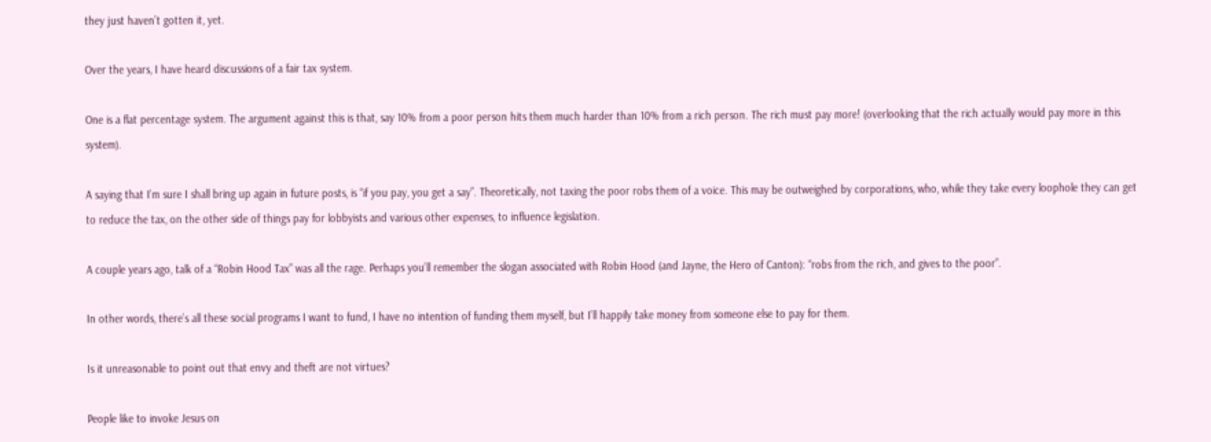they just haven’t gotten it, yet.

Over the years, I have heard discussions of a fair tax system.

One is a flat percentage system. The argument against this is that, say 10% from a poor person hits them much harder than 10% from a rich person. The rich must pay more! (overlooking that the rich actually would pay more in this system).

A saying that I’m sure I shall bring up again in future posts, is “if you pay, you get a say”. Theoretically, not taxing the poor robs them of a voice. This may be outweighed by corporations, who, while they take every loophole they can get to reduce the tax, on the other side of things pay for lobbyists and various other expenses, to influence legislation.

A couple years ago, talk of a “Robin Hood Tax” was all the rage. Perhaps you’ll remember the slogan associated with Robin Hood (and Jayne, the Hero of Canton): “robs from the rich, and gives to the poor”.

In other words, there’s all these social programs I want to fund, I have no intention of funding them myself, but I’ll happily take money from someone else to pay for them.

Is it unreasonable to point out that envy and theft are not virtues?

People like to invoke Jesus on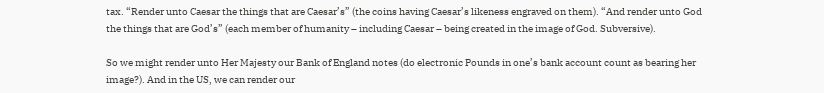tax. “Render unto Caesar the things that are Caesar’s” (the coins having Caesar’s likeness engraved on them). “And render unto God the things that are God’s” (each member of humanity – including Caesar – being created in the image of God. Subversive).

So we might render unto Her Majesty our Bank of England notes (do electronic Pounds in one’s bank account count as bearing her image?). And in the US, we can render our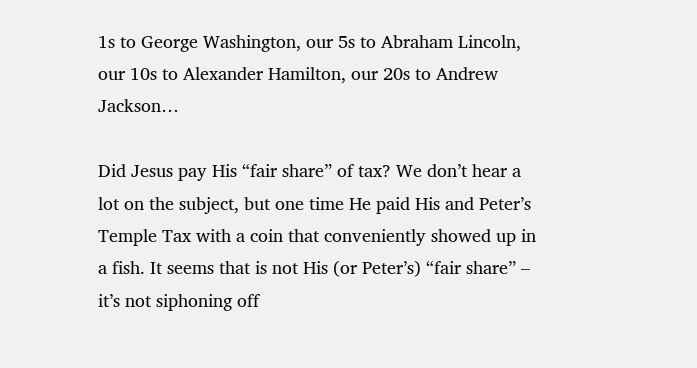1s to George Washington, our 5s to Abraham Lincoln, our 10s to Alexander Hamilton, our 20s to Andrew Jackson…

Did Jesus pay His “fair share” of tax? We don’t hear a lot on the subject, but one time He paid His and Peter’s Temple Tax with a coin that conveniently showed up in a fish. It seems that is not His (or Peter’s) “fair share” – it’s not siphoning off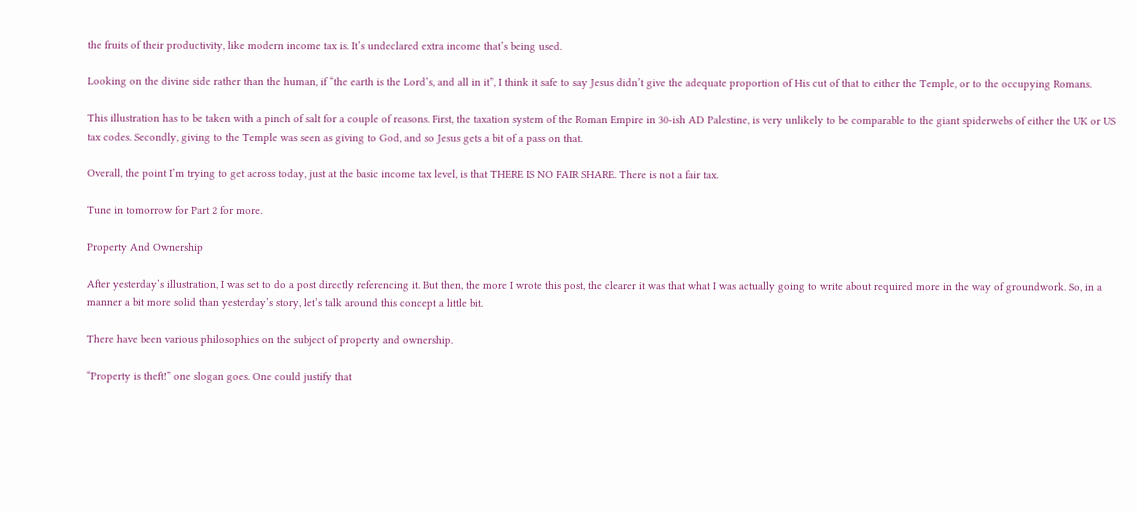the fruits of their productivity, like modern income tax is. It’s undeclared extra income that’s being used.

Looking on the divine side rather than the human, if “the earth is the Lord’s, and all in it”, I think it safe to say Jesus didn’t give the adequate proportion of His cut of that to either the Temple, or to the occupying Romans.

This illustration has to be taken with a pinch of salt for a couple of reasons. First, the taxation system of the Roman Empire in 30-ish AD Palestine, is very unlikely to be comparable to the giant spiderwebs of either the UK or US tax codes. Secondly, giving to the Temple was seen as giving to God, and so Jesus gets a bit of a pass on that.

Overall, the point I’m trying to get across today, just at the basic income tax level, is that THERE IS NO FAIR SHARE. There is not a fair tax.

Tune in tomorrow for Part 2 for more.

Property And Ownership

After yesterday’s illustration, I was set to do a post directly referencing it. But then, the more I wrote this post, the clearer it was that what I was actually going to write about required more in the way of groundwork. So, in a manner a bit more solid than yesterday’s story, let’s talk around this concept a little bit.

There have been various philosophies on the subject of property and ownership.

“Property is theft!” one slogan goes. One could justify that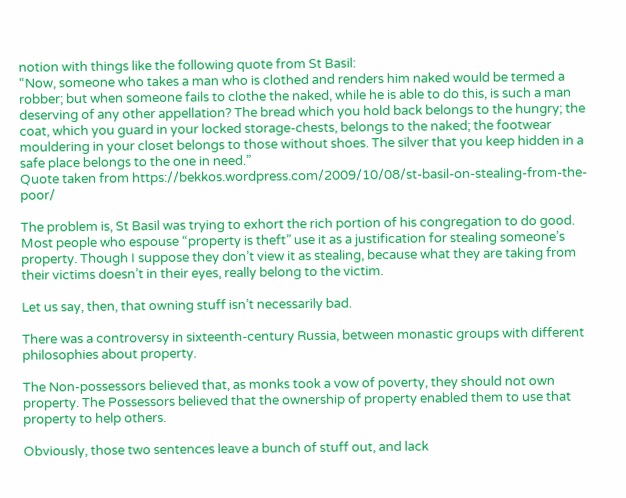notion with things like the following quote from St Basil:
“Now, someone who takes a man who is clothed and renders him naked would be termed a robber; but when someone fails to clothe the naked, while he is able to do this, is such a man deserving of any other appellation? The bread which you hold back belongs to the hungry; the coat, which you guard in your locked storage-chests, belongs to the naked; the footwear mouldering in your closet belongs to those without shoes. The silver that you keep hidden in a safe place belongs to the one in need.”
Quote taken from https://bekkos.wordpress.com/2009/10/08/st-basil-on-stealing-from-the-poor/

The problem is, St Basil was trying to exhort the rich portion of his congregation to do good. Most people who espouse “property is theft” use it as a justification for stealing someone’s property. Though I suppose they don’t view it as stealing, because what they are taking from their victims doesn’t in their eyes, really belong to the victim.

Let us say, then, that owning stuff isn’t necessarily bad.

There was a controversy in sixteenth-century Russia, between monastic groups with different philosophies about property.

The Non-possessors believed that, as monks took a vow of poverty, they should not own property. The Possessors believed that the ownership of property enabled them to use that property to help others.

Obviously, those two sentences leave a bunch of stuff out, and lack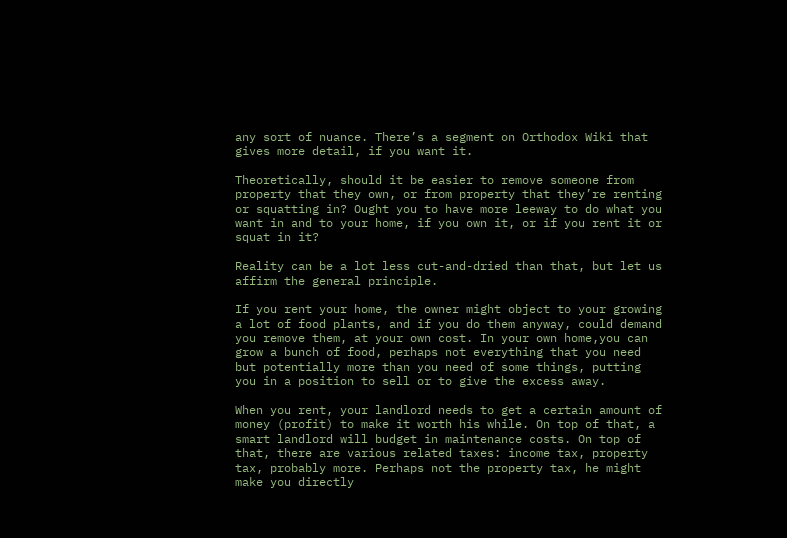any sort of nuance. There’s a segment on Orthodox Wiki that gives more detail, if you want it.

Theoretically, should it be easier to remove someone from property that they own, or from property that they’re renting or squatting in? Ought you to have more leeway to do what you want in and to your home, if you own it, or if you rent it or squat in it?

Reality can be a lot less cut-and-dried than that, but let us affirm the general principle.

If you rent your home, the owner might object to your growing a lot of food plants, and if you do them anyway, could demand you remove them, at your own cost. In your own home,you can grow a bunch of food, perhaps not everything that you need but potentially more than you need of some things, putting you in a position to sell or to give the excess away.

When you rent, your landlord needs to get a certain amount of money (profit) to make it worth his while. On top of that, a smart landlord will budget in maintenance costs. On top of that, there are various related taxes: income tax, property tax, probably more. Perhaps not the property tax, he might make you directly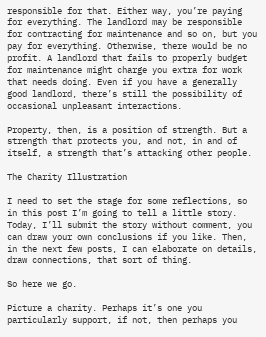responsible for that. Either way, you’re paying for everything. The landlord may be responsible for contracting for maintenance and so on, but you pay for everything. Otherwise, there would be no profit. A landlord that fails to properly budget for maintenance might charge you extra for work that needs doing. Even if you have a generally good landlord, there’s still the possibility of occasional unpleasant interactions.

Property, then, is a position of strength. But a strength that protects you, and not, in and of itself, a strength that’s attacking other people.

The Charity Illustration

I need to set the stage for some reflections, so in this post I’m going to tell a little story. Today, I’ll submit the story without comment, you can draw your own conclusions if you like. Then, in the next few posts, I can elaborate on details, draw connections, that sort of thing.

So here we go.

Picture a charity. Perhaps it’s one you particularly support, if not, then perhaps you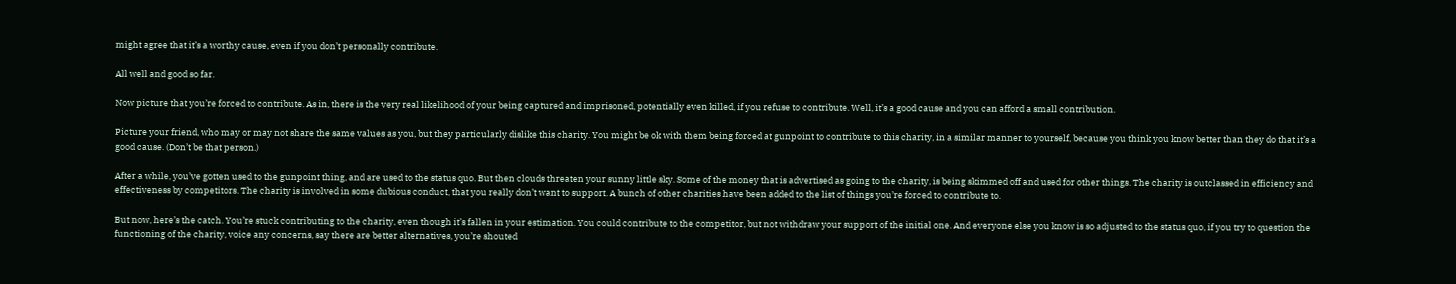might agree that it’s a worthy cause, even if you don’t personally contribute.

All well and good so far.

Now picture that you’re forced to contribute. As in, there is the very real likelihood of your being captured and imprisoned, potentially even killed, if you refuse to contribute. Well, it’s a good cause and you can afford a small contribution.

Picture your friend, who may or may not share the same values as you, but they particularly dislike this charity. You might be ok with them being forced at gunpoint to contribute to this charity, in a similar manner to yourself, because you think you know better than they do that it’s a good cause. (Don’t be that person.)

After a while, you’ve gotten used to the gunpoint thing, and are used to the status quo. But then clouds threaten your sunny little sky. Some of the money that is advertised as going to the charity, is being skimmed off and used for other things. The charity is outclassed in efficiency and effectiveness by competitors. The charity is involved in some dubious conduct, that you really don’t want to support. A bunch of other charities have been added to the list of things you’re forced to contribute to.

But now, here’s the catch. You’re stuck contributing to the charity, even though it’s fallen in your estimation. You could contribute to the competitor, but not withdraw your support of the initial one. And everyone else you know is so adjusted to the status quo, if you try to question the functioning of the charity, voice any concerns, say there are better alternatives, you’re shouted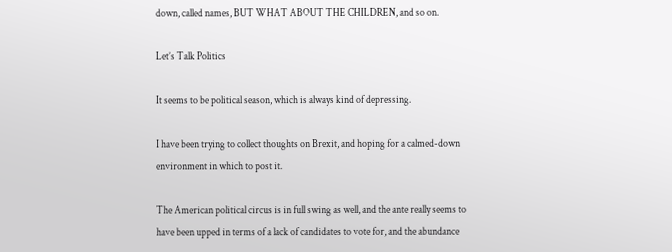down, called names, BUT WHAT ABOUT THE CHILDREN, and so on.

Let’s Talk Politics

It seems to be political season, which is always kind of depressing.

I have been trying to collect thoughts on Brexit, and hoping for a calmed-down environment in which to post it.

The American political circus is in full swing as well, and the ante really seems to have been upped in terms of a lack of candidates to vote for, and the abundance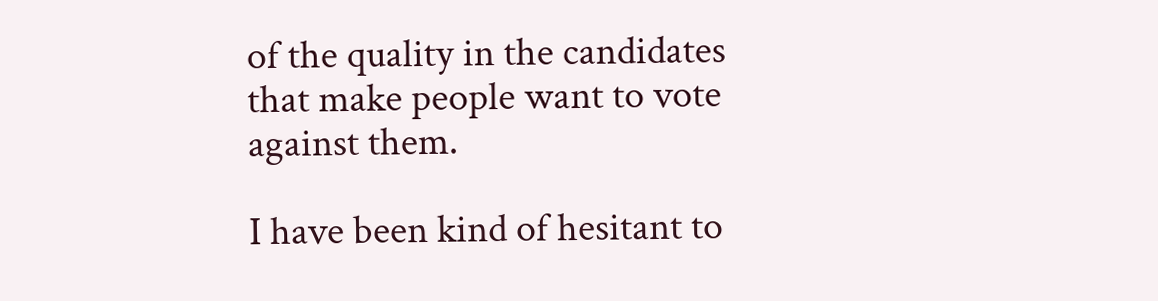of the quality in the candidates that make people want to vote against them.

I have been kind of hesitant to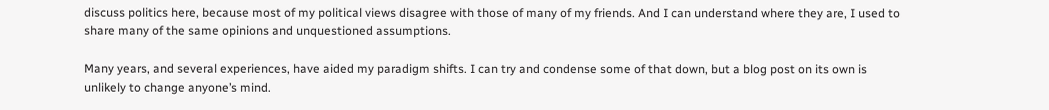discuss politics here, because most of my political views disagree with those of many of my friends. And I can understand where they are, I used to share many of the same opinions and unquestioned assumptions.

Many years, and several experiences, have aided my paradigm shifts. I can try and condense some of that down, but a blog post on its own is unlikely to change anyone’s mind.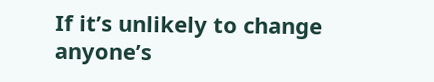If it’s unlikely to change anyone’s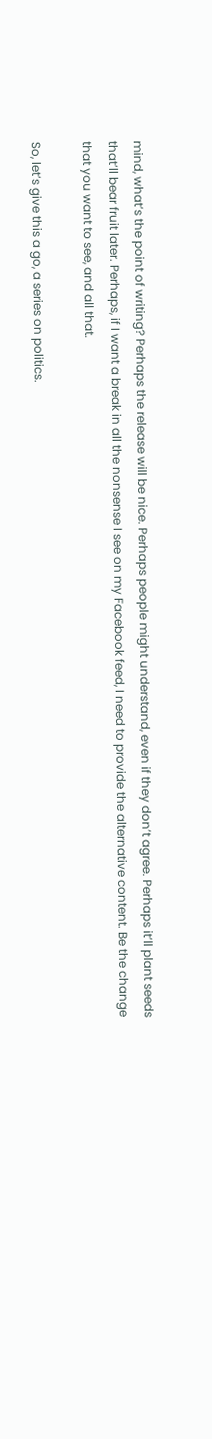mind, what’s the point of writing? Perhaps the release will be nice. Perhaps people might understand, even if they don’t agree. Perhaps it’ll plant seeds that’ll bear fruit later. Perhaps, if I want a break in all the nonsense I see on my Facebook feed, I need to provide the alternative content. Be the change that you want to see, and all that.

So, let’s give this a go, a series on politics.